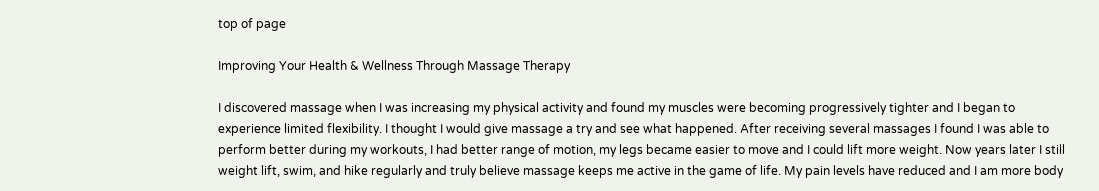top of page

Improving Your Health & Wellness Through Massage Therapy

I discovered massage when I was increasing my physical activity and found my muscles were becoming progressively tighter and I began to experience limited flexibility. I thought I would give massage a try and see what happened. After receiving several massages I found I was able to perform better during my workouts, I had better range of motion, my legs became easier to move and I could lift more weight. Now years later I still weight lift, swim, and hike regularly and truly believe massage keeps me active in the game of life. My pain levels have reduced and I am more body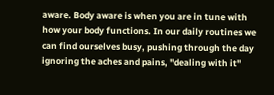aware. Body aware is when you are in tune with how your body functions. In our daily routines we can find ourselves busy, pushing through the day ignoring the aches and pains, "dealing with it"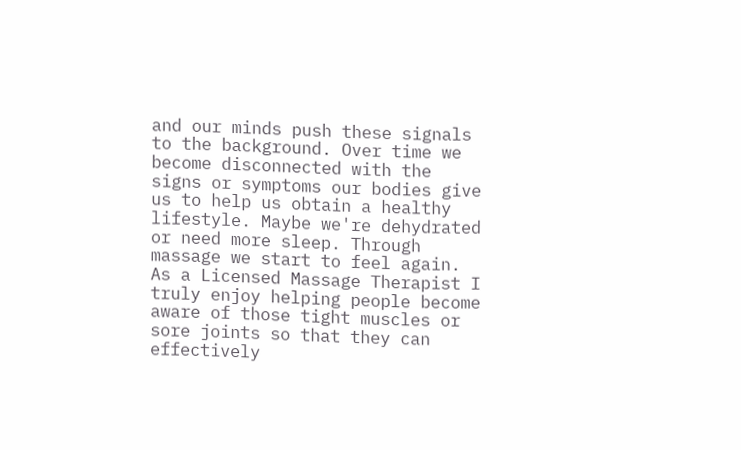and our minds push these signals to the background. Over time we become disconnected with the signs or symptoms our bodies give us to help us obtain a healthy lifestyle. Maybe we're dehydrated or need more sleep. Through massage we start to feel again. As a Licensed Massage Therapist I truly enjoy helping people become aware of those tight muscles or sore joints so that they can effectively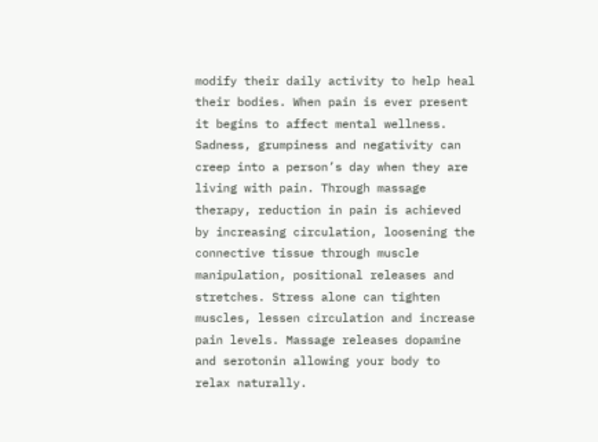modify their daily activity to help heal their bodies. When pain is ever present it begins to affect mental wellness. Sadness, grumpiness and negativity can creep into a person’s day when they are living with pain. Through massage therapy, reduction in pain is achieved by increasing circulation, loosening the connective tissue through muscle manipulation, positional releases and stretches. Stress alone can tighten muscles, lessen circulation and increase pain levels. Massage releases dopamine and serotonin allowing your body to relax naturally.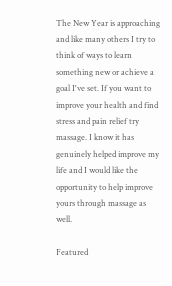The New Year is approaching and like many others I try to think of ways to learn something new or achieve a goal I've set. If you want to improve your health and find stress and pain relief try massage. I know it has genuinely helped improve my life and I would like the opportunity to help improve yours through massage as well.

Featured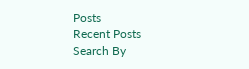Posts
Recent Posts
Search By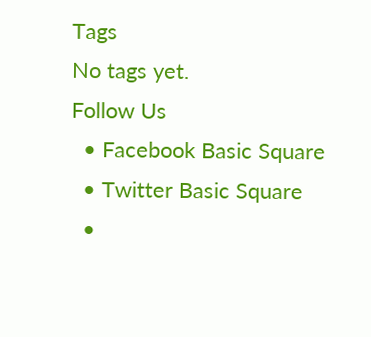Tags
No tags yet.
Follow Us
  • Facebook Basic Square
  • Twitter Basic Square
  •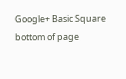Google+ Basic Square
bottom of page